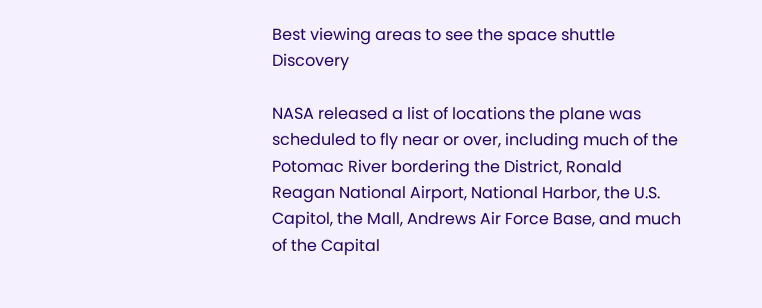Best viewing areas to see the space shuttle Discovery

NASA released a list of locations the plane was scheduled to fly near or over, including much of the Potomac River bordering the District, Ronald Reagan National Airport, National Harbor, the U.S. Capitol, the Mall, Andrews Air Force Base, and much of the Capital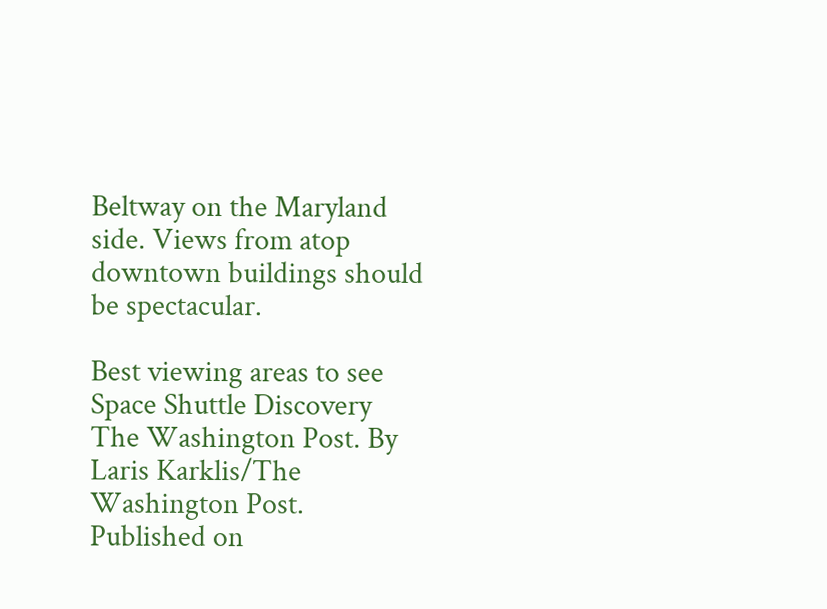Beltway on the Maryland side. Views from atop downtown buildings should be spectacular.

Best viewing areas to see Space Shuttle Discovery
The Washington Post. By Laris Karklis/The Washington Post. Published on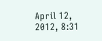April 12, 2012, 8:31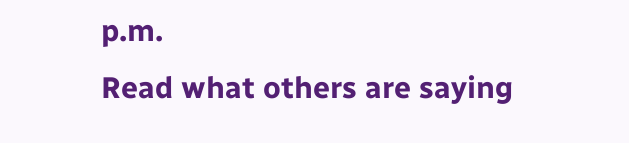p.m.
Read what others are saying